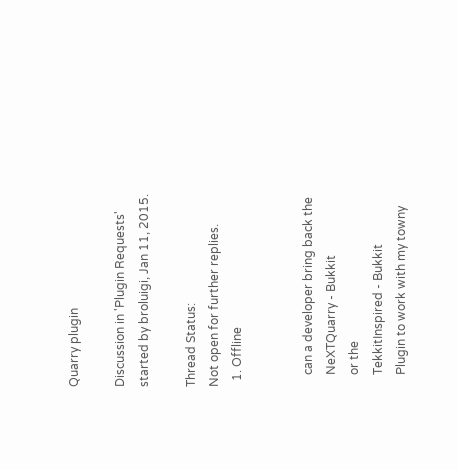Quarry plugin

Discussion in 'Plugin Requests' started by broluigi, Jan 11, 2015.

Thread Status:
Not open for further replies.
  1. Offline


    can a developer bring back the
    NeXTQuarry - Bukkit
    or the
    TekkitInspired - Bukkit
    Plugin to work with my towny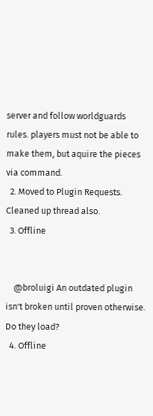server and follow worldguards rules. players must not be able to make them, but aquire the pieces via command.
  2. Moved to Plugin Requests. Cleaned up thread also.
  3. Offline


    @broluigi An outdated plugin isn't broken until proven otherwise. Do they load?
  4. Offline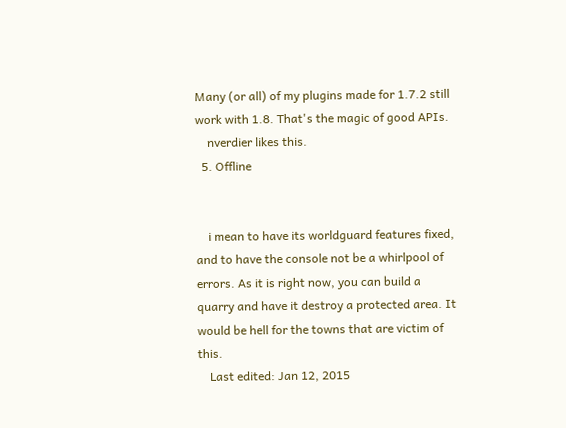Many (or all) of my plugins made for 1.7.2 still work with 1.8. That's the magic of good APIs.
    nverdier likes this.
  5. Offline


    i mean to have its worldguard features fixed, and to have the console not be a whirlpool of errors. As it is right now, you can build a quarry and have it destroy a protected area. It would be hell for the towns that are victim of this.
    Last edited: Jan 12, 2015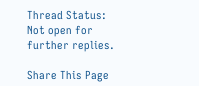Thread Status:
Not open for further replies.

Share This Page